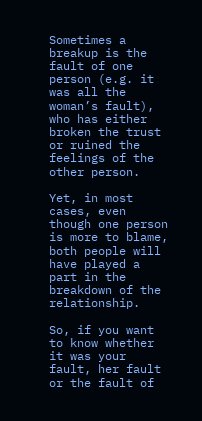Sometimes a breakup is the fault of one person (e.g. it was all the woman’s fault), who has either broken the trust or ruined the feelings of the other person.

Yet, in most cases, even though one person is more to blame, both people will have played a part in the breakdown of the relationship.

So, if you want to know whether it was your fault, her fault or the fault of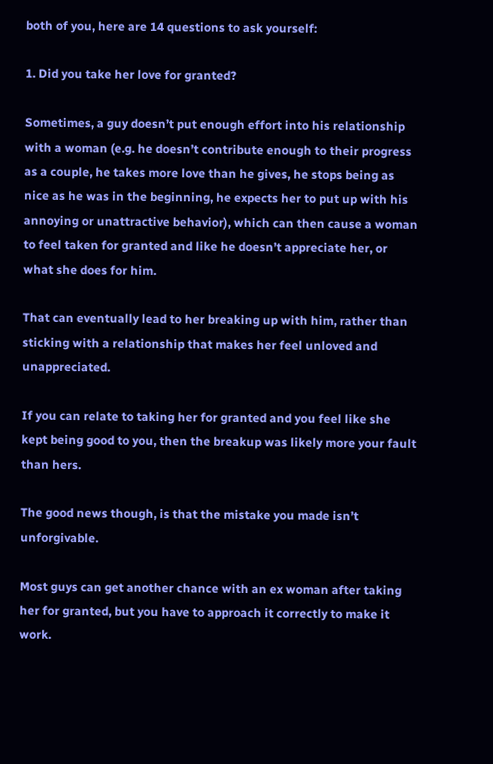both of you, here are 14 questions to ask yourself:

1. Did you take her love for granted?

Sometimes, a guy doesn’t put enough effort into his relationship with a woman (e.g. he doesn’t contribute enough to their progress as a couple, he takes more love than he gives, he stops being as nice as he was in the beginning, he expects her to put up with his annoying or unattractive behavior), which can then cause a woman to feel taken for granted and like he doesn’t appreciate her, or what she does for him.

That can eventually lead to her breaking up with him, rather than sticking with a relationship that makes her feel unloved and unappreciated.

If you can relate to taking her for granted and you feel like she kept being good to you, then the breakup was likely more your fault than hers.

The good news though, is that the mistake you made isn’t unforgivable.

Most guys can get another chance with an ex woman after taking her for granted, but you have to approach it correctly to make it work.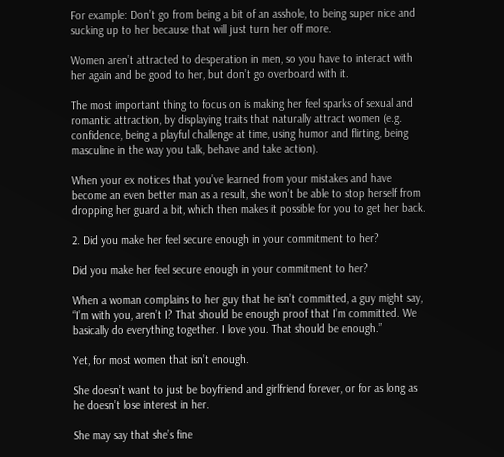For example: Don’t go from being a bit of an asshole, to being super nice and sucking up to her because that will just turn her off more.

Women aren’t attracted to desperation in men, so you have to interact with her again and be good to her, but don’t go overboard with it.

The most important thing to focus on is making her feel sparks of sexual and romantic attraction, by displaying traits that naturally attract women (e.g. confidence, being a playful challenge at time, using humor and flirting, being masculine in the way you talk, behave and take action).

When your ex notices that you’ve learned from your mistakes and have become an even better man as a result, she won’t be able to stop herself from dropping her guard a bit, which then makes it possible for you to get her back.

2. Did you make her feel secure enough in your commitment to her?

Did you make her feel secure enough in your commitment to her?

When a woman complains to her guy that he isn’t committed, a guy might say, “I’m with you, aren’t I? That should be enough proof that I’m committed. We basically do everything together. I love you. That should be enough.”

Yet, for most women that isn’t enough.

She doesn’t want to just be boyfriend and girlfriend forever, or for as long as he doesn’t lose interest in her.

She may say that she’s fine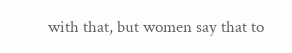with that, but women say that to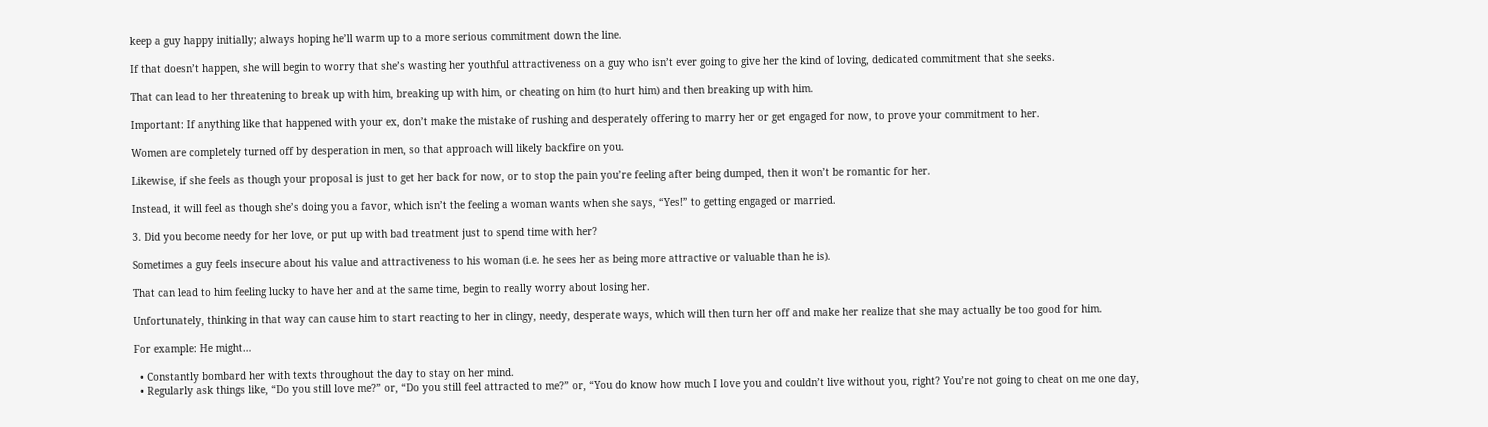keep a guy happy initially; always hoping he’ll warm up to a more serious commitment down the line.

If that doesn’t happen, she will begin to worry that she’s wasting her youthful attractiveness on a guy who isn’t ever going to give her the kind of loving, dedicated commitment that she seeks.

That can lead to her threatening to break up with him, breaking up with him, or cheating on him (to hurt him) and then breaking up with him.

Important: If anything like that happened with your ex, don’t make the mistake of rushing and desperately offering to marry her or get engaged for now, to prove your commitment to her.

Women are completely turned off by desperation in men, so that approach will likely backfire on you.

Likewise, if she feels as though your proposal is just to get her back for now, or to stop the pain you’re feeling after being dumped, then it won’t be romantic for her.

Instead, it will feel as though she’s doing you a favor, which isn’t the feeling a woman wants when she says, “Yes!” to getting engaged or married.

3. Did you become needy for her love, or put up with bad treatment just to spend time with her?

Sometimes a guy feels insecure about his value and attractiveness to his woman (i.e. he sees her as being more attractive or valuable than he is).

That can lead to him feeling lucky to have her and at the same time, begin to really worry about losing her.

Unfortunately, thinking in that way can cause him to start reacting to her in clingy, needy, desperate ways, which will then turn her off and make her realize that she may actually be too good for him.

For example: He might…

  • Constantly bombard her with texts throughout the day to stay on her mind.
  • Regularly ask things like, “Do you still love me?” or, “Do you still feel attracted to me?” or, “You do know how much I love you and couldn’t live without you, right? You’re not going to cheat on me one day,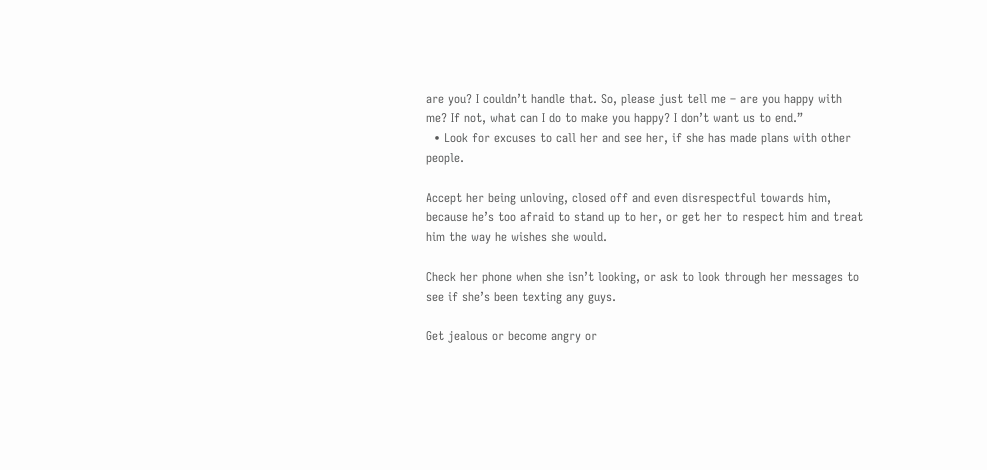are you? I couldn’t handle that. So, please just tell me – are you happy with me? If not, what can I do to make you happy? I don’t want us to end.”
  • Look for excuses to call her and see her, if she has made plans with other people.

Accept her being unloving, closed off and even disrespectful towards him, because he’s too afraid to stand up to her, or get her to respect him and treat him the way he wishes she would.

Check her phone when she isn’t looking, or ask to look through her messages to see if she’s been texting any guys.

Get jealous or become angry or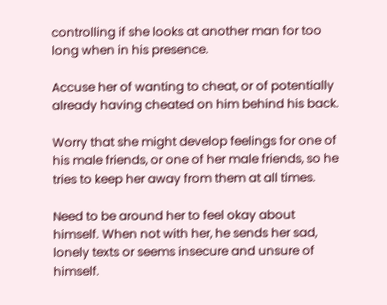controlling if she looks at another man for too long when in his presence.

Accuse her of wanting to cheat, or of potentially already having cheated on him behind his back.

Worry that she might develop feelings for one of his male friends, or one of her male friends, so he tries to keep her away from them at all times.

Need to be around her to feel okay about himself. When not with her, he sends her sad, lonely texts or seems insecure and unsure of himself.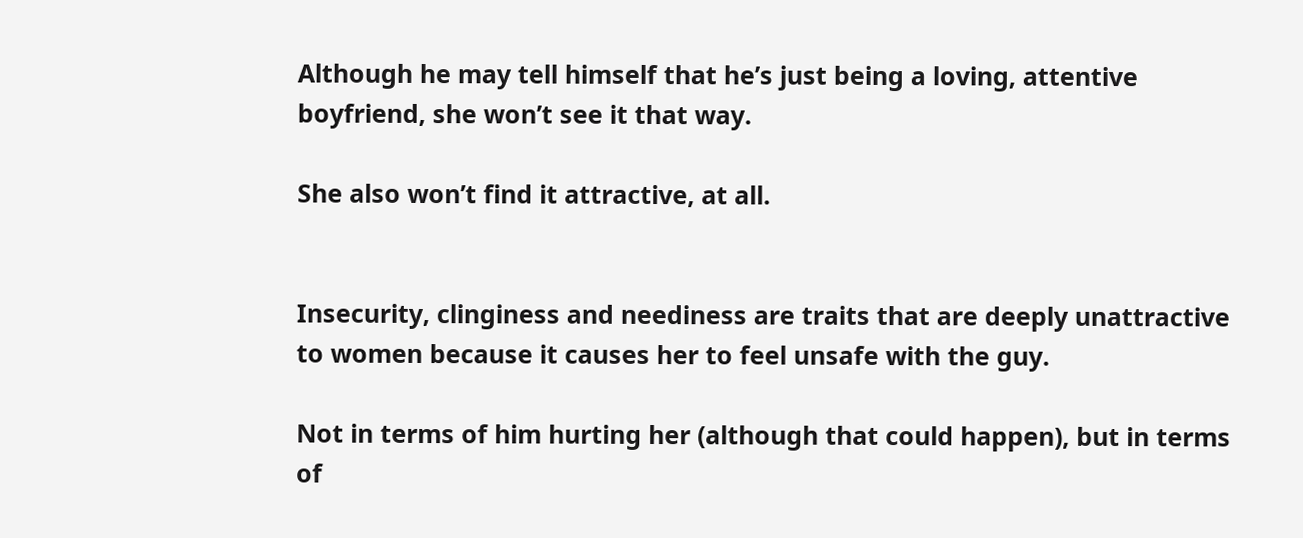Although he may tell himself that he’s just being a loving, attentive boyfriend, she won’t see it that way.

She also won’t find it attractive, at all.


Insecurity, clinginess and neediness are traits that are deeply unattractive to women because it causes her to feel unsafe with the guy.

Not in terms of him hurting her (although that could happen), but in terms of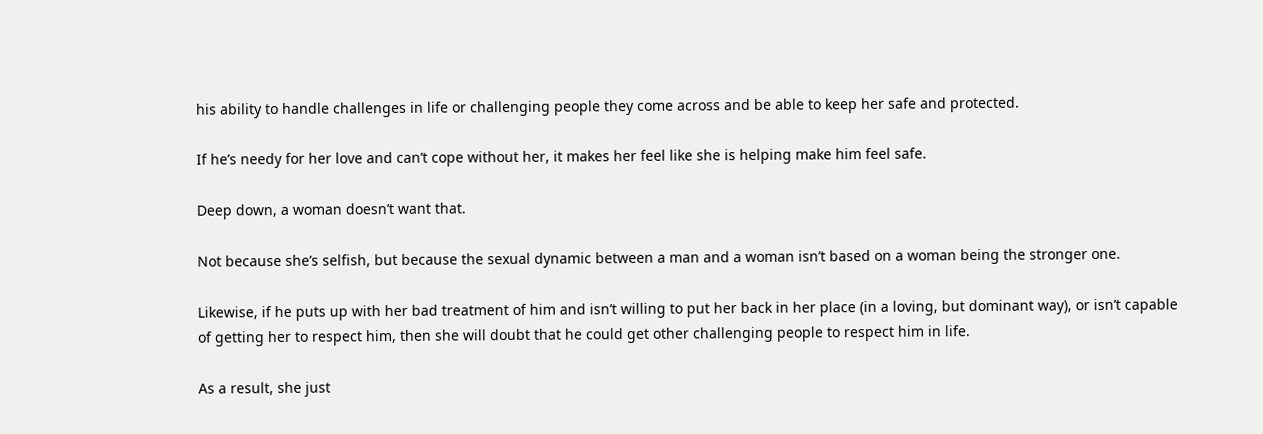his ability to handle challenges in life or challenging people they come across and be able to keep her safe and protected.

If he’s needy for her love and can’t cope without her, it makes her feel like she is helping make him feel safe.

Deep down, a woman doesn’t want that.

Not because she’s selfish, but because the sexual dynamic between a man and a woman isn’t based on a woman being the stronger one.

Likewise, if he puts up with her bad treatment of him and isn’t willing to put her back in her place (in a loving, but dominant way), or isn’t capable of getting her to respect him, then she will doubt that he could get other challenging people to respect him in life.

As a result, she just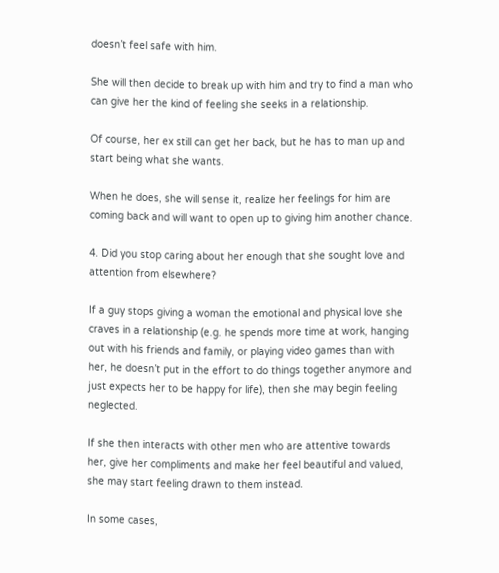doesn’t feel safe with him.

She will then decide to break up with him and try to find a man who can give her the kind of feeling she seeks in a relationship.

Of course, her ex still can get her back, but he has to man up and start being what she wants.

When he does, she will sense it, realize her feelings for him are coming back and will want to open up to giving him another chance.

4. Did you stop caring about her enough that she sought love and attention from elsewhere?

If a guy stops giving a woman the emotional and physical love she craves in a relationship (e.g. he spends more time at work, hanging out with his friends and family, or playing video games than with her, he doesn’t put in the effort to do things together anymore and just expects her to be happy for life), then she may begin feeling neglected.

If she then interacts with other men who are attentive towards her, give her compliments and make her feel beautiful and valued, she may start feeling drawn to them instead.

In some cases,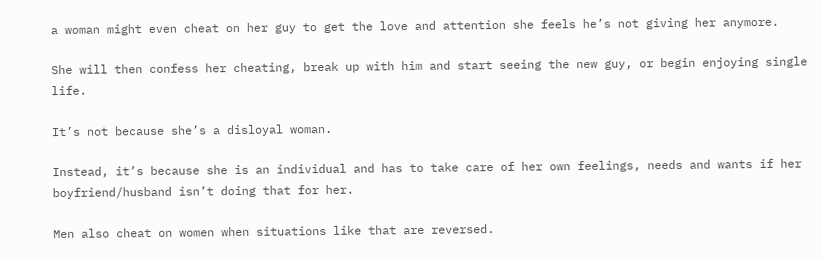a woman might even cheat on her guy to get the love and attention she feels he’s not giving her anymore.

She will then confess her cheating, break up with him and start seeing the new guy, or begin enjoying single life.

It’s not because she’s a disloyal woman.

Instead, it’s because she is an individual and has to take care of her own feelings, needs and wants if her boyfriend/husband isn’t doing that for her.

Men also cheat on women when situations like that are reversed.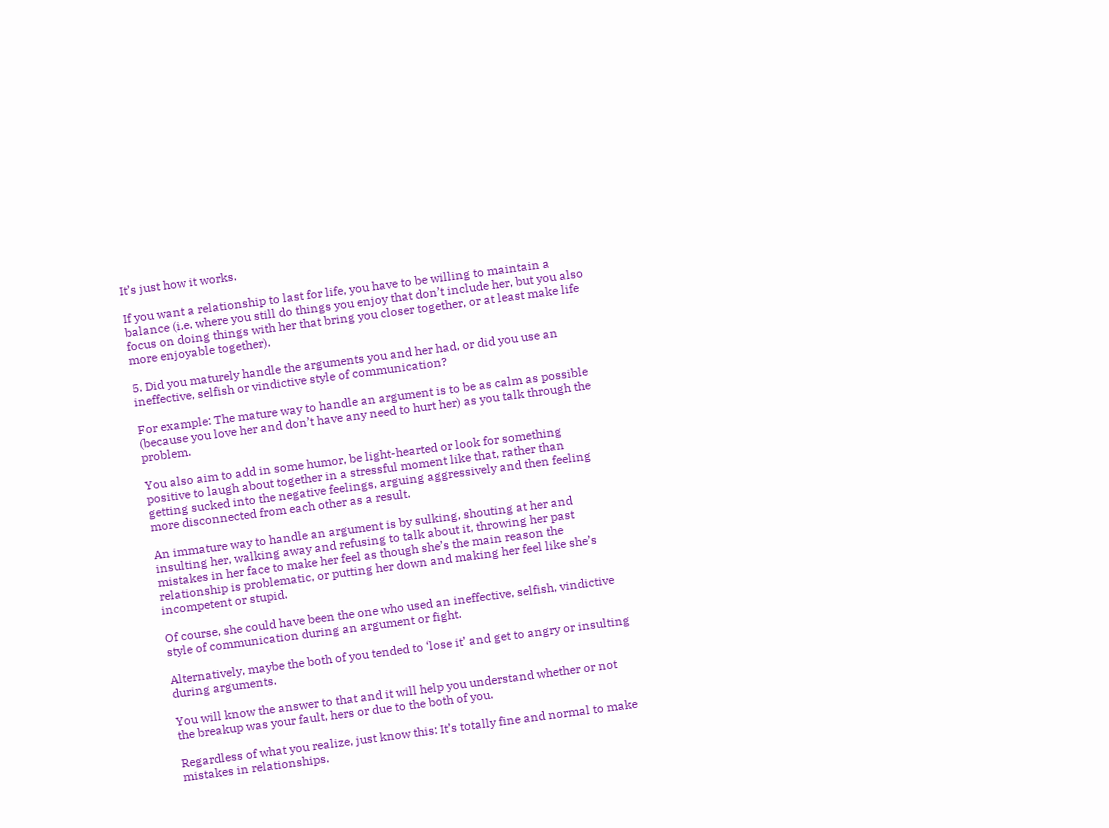It’s just how it works.

If you want a relationship to last for life, you have to be willing to maintain a balance (i.e. where you still do things you enjoy that don’t include her, but you also focus on doing things with her that bring you closer together, or at least make life more enjoyable together).

5. Did you maturely handle the arguments you and her had, or did you use an ineffective, selfish or vindictive style of communication?

For example: The mature way to handle an argument is to be as calm as possible (because you love her and don’t have any need to hurt her) as you talk through the problem.

You also aim to add in some humor, be light-hearted or look for something positive to laugh about together in a stressful moment like that, rather than getting sucked into the negative feelings, arguing aggressively and then feeling more disconnected from each other as a result.

An immature way to handle an argument is by sulking, shouting at her and insulting her, walking away and refusing to talk about it, throwing her past mistakes in her face to make her feel as though she’s the main reason the relationship is problematic, or putting her down and making her feel like she’s incompetent or stupid.

Of course, she could have been the one who used an ineffective, selfish, vindictive style of communication during an argument or fight.

Alternatively, maybe the both of you tended to ‘lose it’ and get to angry or insulting during arguments.

You will know the answer to that and it will help you understand whether or not the breakup was your fault, hers or due to the both of you.

Regardless of what you realize, just know this: It’s totally fine and normal to make mistakes in relationships.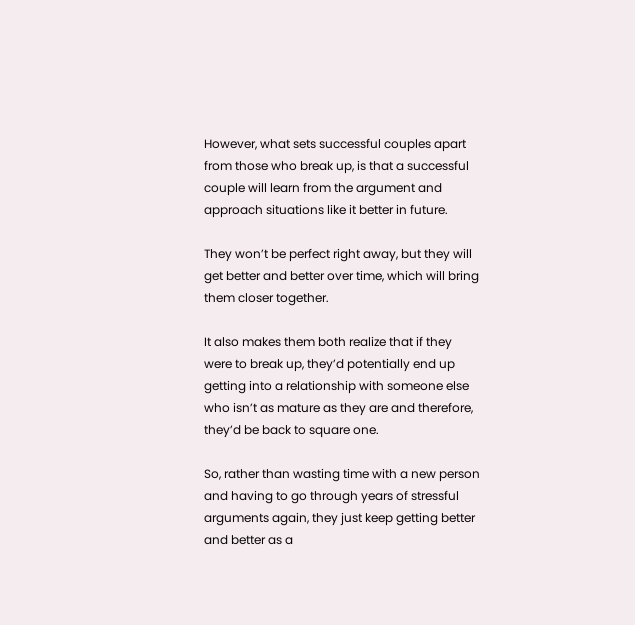However, what sets successful couples apart from those who break up, is that a successful couple will learn from the argument and approach situations like it better in future.

They won’t be perfect right away, but they will get better and better over time, which will bring them closer together.

It also makes them both realize that if they were to break up, they’d potentially end up getting into a relationship with someone else who isn’t as mature as they are and therefore, they’d be back to square one.

So, rather than wasting time with a new person and having to go through years of stressful arguments again, they just keep getting better and better as a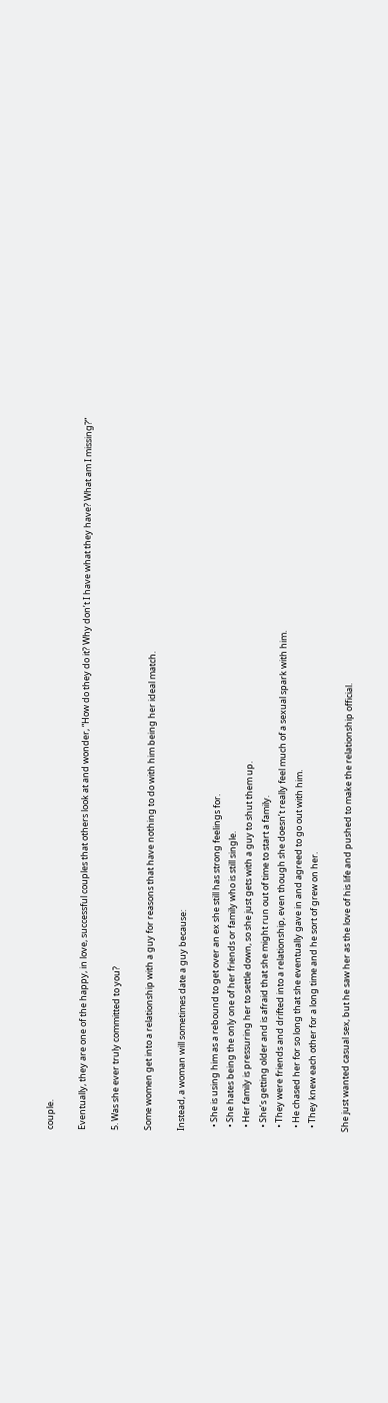couple.

Eventually, they are one of the happy, in love, successful couples that others look at and wonder, “How do they do it? Why don’t I have what they have? What am I missing?”

5. Was she ever truly committed to you?

Some women get into a relationship with a guy for reasons that have nothing to do with him being her ideal match.

Instead, a woman will sometimes date a guy because:

  • She is using him as a rebound to get over an ex she still has strong feelings for.
  • She hates being the only one of her friends or family who is still single.
  • Her family is pressuring her to settle down, so she just gets with a guy to shut them up.
  • She’s getting older and is afraid that she might run out of time to start a family.
  • They were friends and drifted into a relationship, even though she doesn’t really feel much of a sexual spark with him.
  • He chased her for so long that she eventually gave in and agreed to go out with him.
  • They knew each other for a long time and he sort of grew on her.

She just wanted casual sex, but he saw her as the love of his life and pushed to make the relationship official.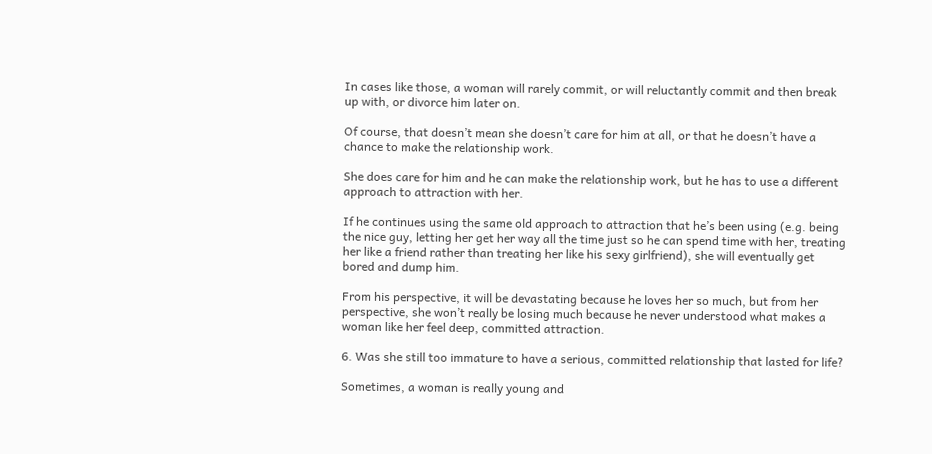In cases like those, a woman will rarely commit, or will reluctantly commit and then break up with, or divorce him later on.

Of course, that doesn’t mean she doesn’t care for him at all, or that he doesn’t have a chance to make the relationship work.

She does care for him and he can make the relationship work, but he has to use a different approach to attraction with her.

If he continues using the same old approach to attraction that he’s been using (e.g. being the nice guy, letting her get her way all the time just so he can spend time with her, treating her like a friend rather than treating her like his sexy girlfriend), she will eventually get bored and dump him.

From his perspective, it will be devastating because he loves her so much, but from her perspective, she won’t really be losing much because he never understood what makes a woman like her feel deep, committed attraction.

6. Was she still too immature to have a serious, committed relationship that lasted for life?

Sometimes, a woman is really young and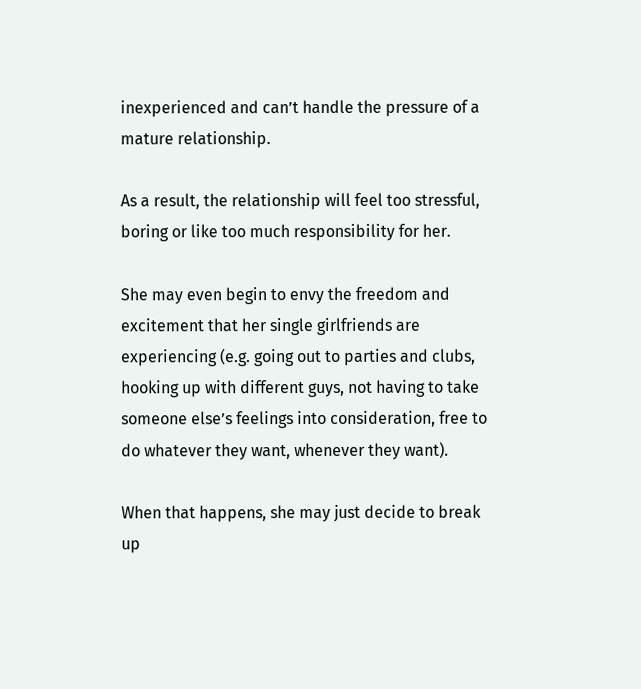inexperienced and can’t handle the pressure of a mature relationship.

As a result, the relationship will feel too stressful, boring or like too much responsibility for her.

She may even begin to envy the freedom and excitement that her single girlfriends are experiencing (e.g. going out to parties and clubs, hooking up with different guys, not having to take someone else’s feelings into consideration, free to do whatever they want, whenever they want).

When that happens, she may just decide to break up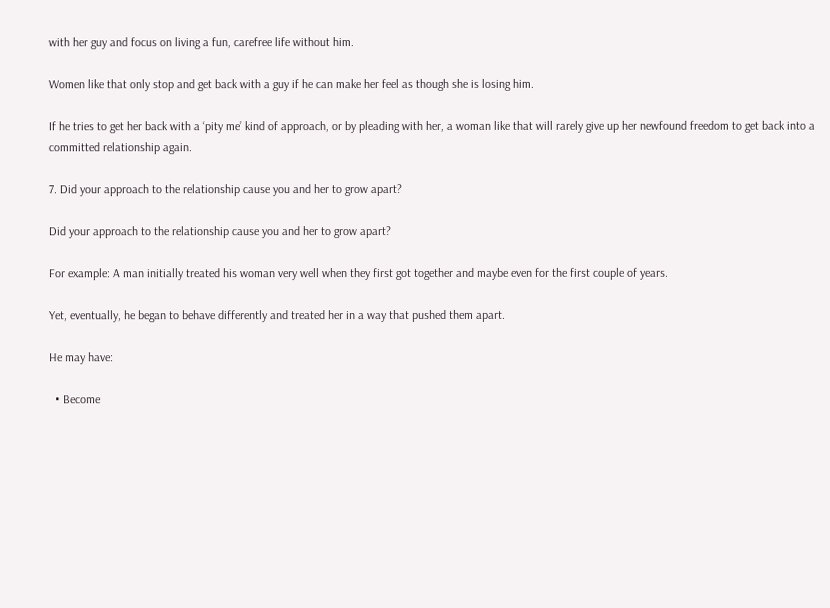with her guy and focus on living a fun, carefree life without him.

Women like that only stop and get back with a guy if he can make her feel as though she is losing him.

If he tries to get her back with a ‘pity me’ kind of approach, or by pleading with her, a woman like that will rarely give up her newfound freedom to get back into a committed relationship again.

7. Did your approach to the relationship cause you and her to grow apart?

Did your approach to the relationship cause you and her to grow apart?

For example: A man initially treated his woman very well when they first got together and maybe even for the first couple of years.

Yet, eventually, he began to behave differently and treated her in a way that pushed them apart.

He may have:

  • Become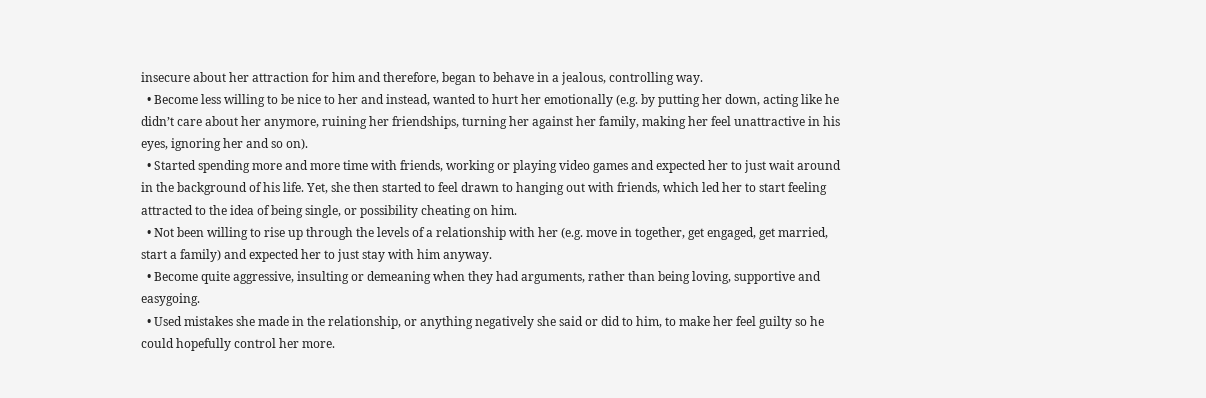insecure about her attraction for him and therefore, began to behave in a jealous, controlling way.
  • Become less willing to be nice to her and instead, wanted to hurt her emotionally (e.g. by putting her down, acting like he didn’t care about her anymore, ruining her friendships, turning her against her family, making her feel unattractive in his eyes, ignoring her and so on).
  • Started spending more and more time with friends, working or playing video games and expected her to just wait around in the background of his life. Yet, she then started to feel drawn to hanging out with friends, which led her to start feeling attracted to the idea of being single, or possibility cheating on him.
  • Not been willing to rise up through the levels of a relationship with her (e.g. move in together, get engaged, get married, start a family) and expected her to just stay with him anyway.
  • Become quite aggressive, insulting or demeaning when they had arguments, rather than being loving, supportive and easygoing.
  • Used mistakes she made in the relationship, or anything negatively she said or did to him, to make her feel guilty so he could hopefully control her more.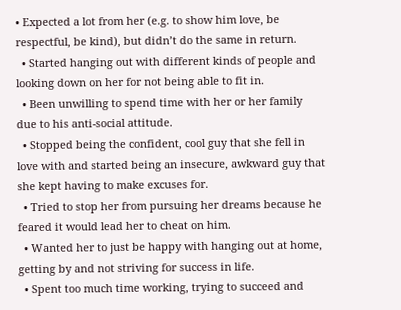• Expected a lot from her (e.g. to show him love, be respectful, be kind), but didn’t do the same in return.
  • Started hanging out with different kinds of people and looking down on her for not being able to fit in.
  • Been unwilling to spend time with her or her family due to his anti-social attitude.
  • Stopped being the confident, cool guy that she fell in love with and started being an insecure, awkward guy that she kept having to make excuses for.
  • Tried to stop her from pursuing her dreams because he feared it would lead her to cheat on him.
  • Wanted her to just be happy with hanging out at home, getting by and not striving for success in life.
  • Spent too much time working, trying to succeed and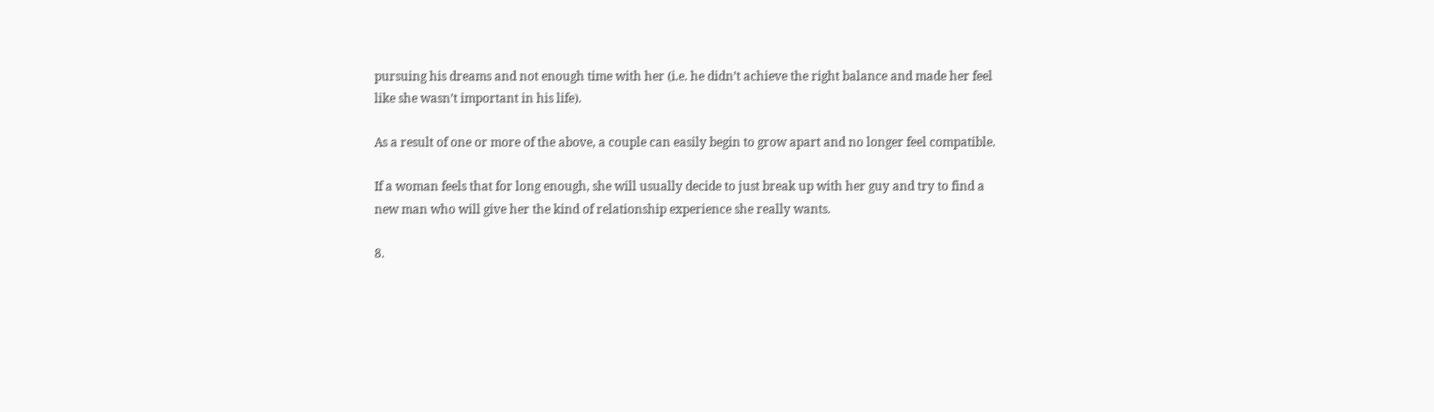pursuing his dreams and not enough time with her (i.e. he didn’t achieve the right balance and made her feel like she wasn’t important in his life).

As a result of one or more of the above, a couple can easily begin to grow apart and no longer feel compatible.

If a woman feels that for long enough, she will usually decide to just break up with her guy and try to find a new man who will give her the kind of relationship experience she really wants.

8.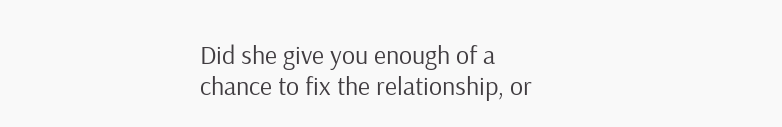Did she give you enough of a chance to fix the relationship, or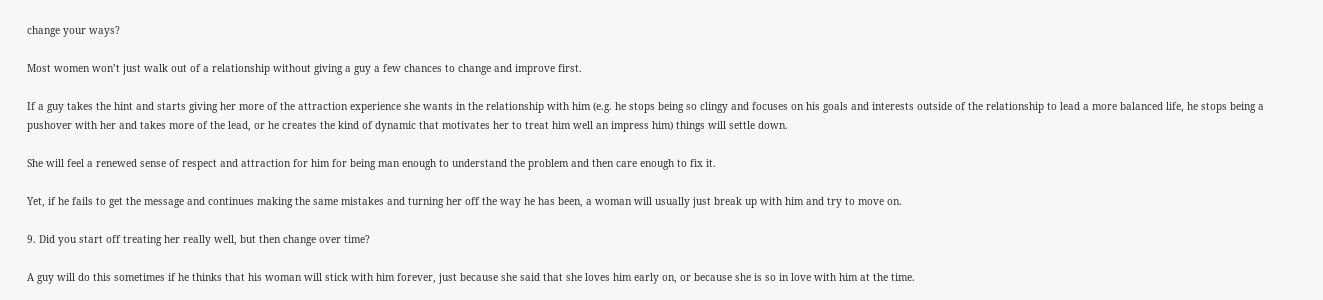change your ways?

Most women won’t just walk out of a relationship without giving a guy a few chances to change and improve first.

If a guy takes the hint and starts giving her more of the attraction experience she wants in the relationship with him (e.g. he stops being so clingy and focuses on his goals and interests outside of the relationship to lead a more balanced life, he stops being a pushover with her and takes more of the lead, or he creates the kind of dynamic that motivates her to treat him well an impress him) things will settle down.

She will feel a renewed sense of respect and attraction for him for being man enough to understand the problem and then care enough to fix it.

Yet, if he fails to get the message and continues making the same mistakes and turning her off the way he has been, a woman will usually just break up with him and try to move on.

9. Did you start off treating her really well, but then change over time?

A guy will do this sometimes if he thinks that his woman will stick with him forever, just because she said that she loves him early on, or because she is so in love with him at the time.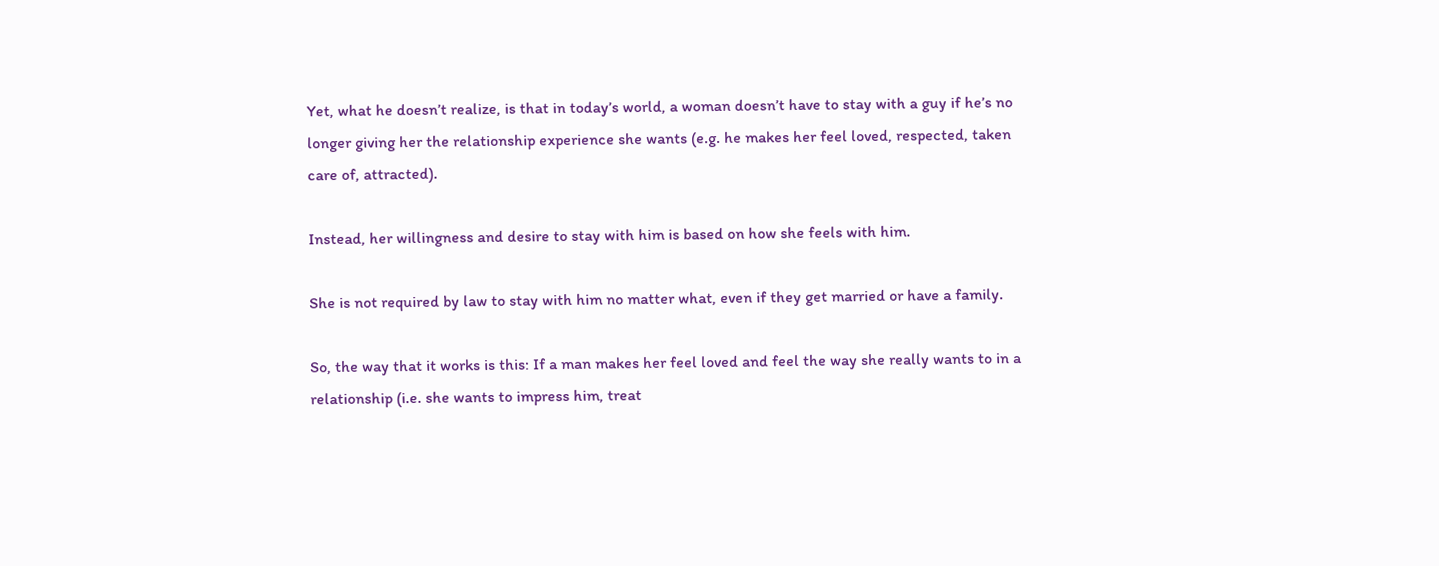Yet, what he doesn’t realize, is that in today’s world, a woman doesn’t have to stay with a guy if he’s no longer giving her the relationship experience she wants (e.g. he makes her feel loved, respected, taken care of, attracted).

Instead, her willingness and desire to stay with him is based on how she feels with him.

She is not required by law to stay with him no matter what, even if they get married or have a family.

So, the way that it works is this: If a man makes her feel loved and feel the way she really wants to in a relationship (i.e. she wants to impress him, treat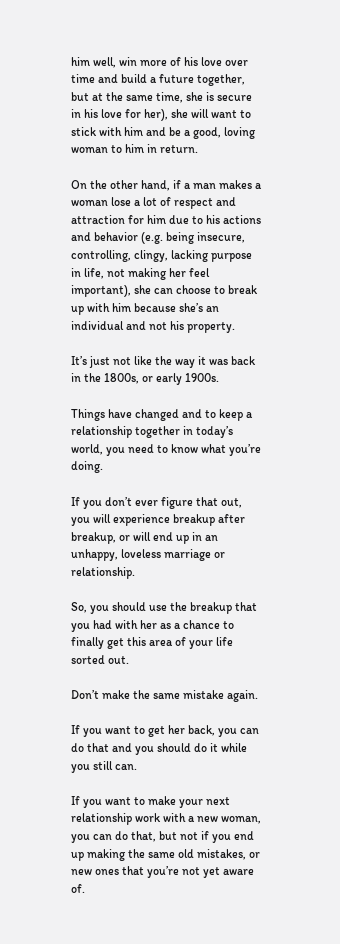him well, win more of his love over time and build a future together, but at the same time, she is secure in his love for her), she will want to stick with him and be a good, loving woman to him in return.

On the other hand, if a man makes a woman lose a lot of respect and attraction for him due to his actions and behavior (e.g. being insecure, controlling, clingy, lacking purpose in life, not making her feel important), she can choose to break up with him because she’s an individual and not his property.

It’s just not like the way it was back in the 1800s, or early 1900s.

Things have changed and to keep a relationship together in today’s world, you need to know what you’re doing.

If you don’t ever figure that out, you will experience breakup after breakup, or will end up in an unhappy, loveless marriage or relationship.

So, you should use the breakup that you had with her as a chance to finally get this area of your life sorted out.

Don’t make the same mistake again.

If you want to get her back, you can do that and you should do it while you still can.

If you want to make your next relationship work with a new woman, you can do that, but not if you end up making the same old mistakes, or new ones that you’re not yet aware of.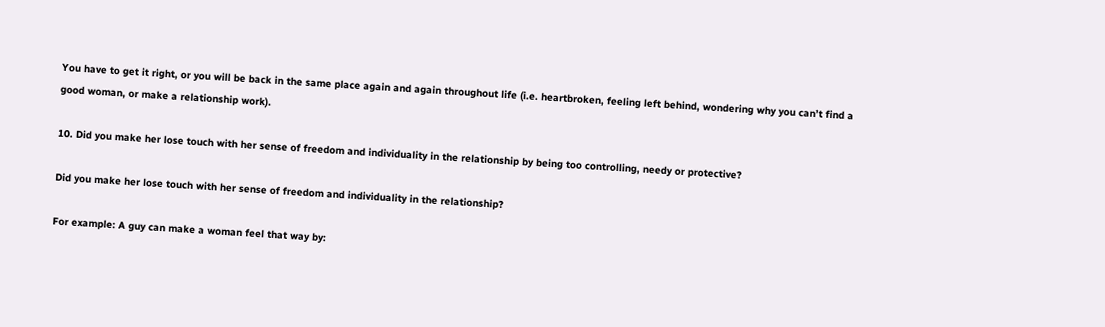You have to get it right, or you will be back in the same place again and again throughout life (i.e. heartbroken, feeling left behind, wondering why you can’t find a good woman, or make a relationship work).

10. Did you make her lose touch with her sense of freedom and individuality in the relationship by being too controlling, needy or protective?

Did you make her lose touch with her sense of freedom and individuality in the relationship?

For example: A guy can make a woman feel that way by: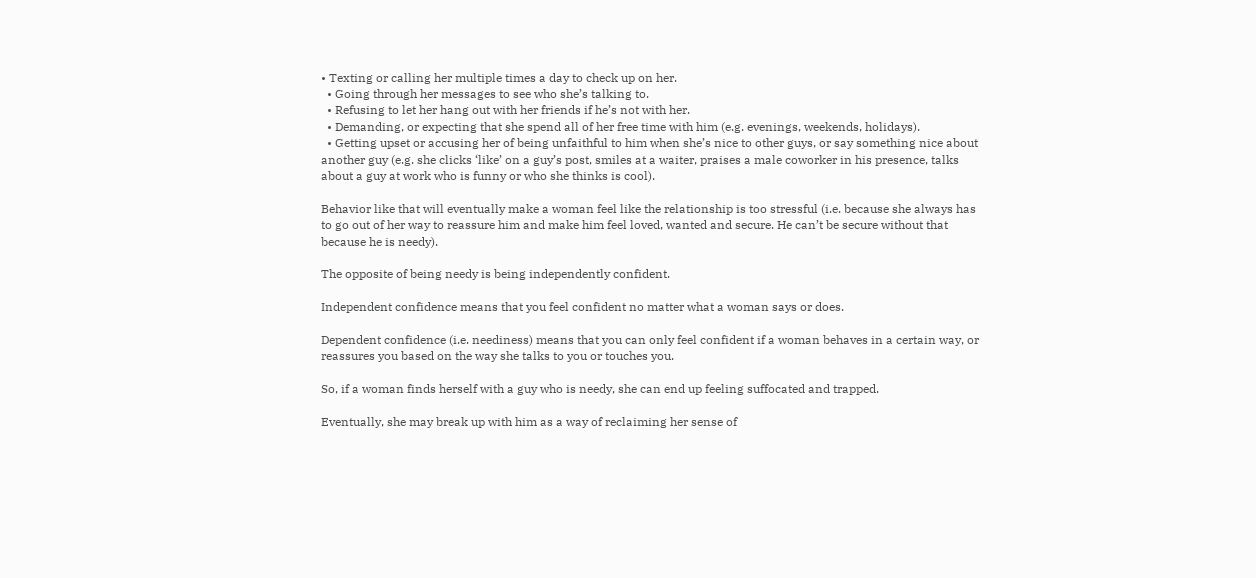• Texting or calling her multiple times a day to check up on her.
  • Going through her messages to see who she’s talking to.
  • Refusing to let her hang out with her friends if he’s not with her.
  • Demanding, or expecting that she spend all of her free time with him (e.g. evenings, weekends, holidays).
  • Getting upset or accusing her of being unfaithful to him when she’s nice to other guys, or say something nice about another guy (e.g. she clicks ‘like’ on a guy’s post, smiles at a waiter, praises a male coworker in his presence, talks about a guy at work who is funny or who she thinks is cool).

Behavior like that will eventually make a woman feel like the relationship is too stressful (i.e. because she always has to go out of her way to reassure him and make him feel loved, wanted and secure. He can’t be secure without that because he is needy).

The opposite of being needy is being independently confident.

Independent confidence means that you feel confident no matter what a woman says or does.

Dependent confidence (i.e. neediness) means that you can only feel confident if a woman behaves in a certain way, or reassures you based on the way she talks to you or touches you.

So, if a woman finds herself with a guy who is needy, she can end up feeling suffocated and trapped.

Eventually, she may break up with him as a way of reclaiming her sense of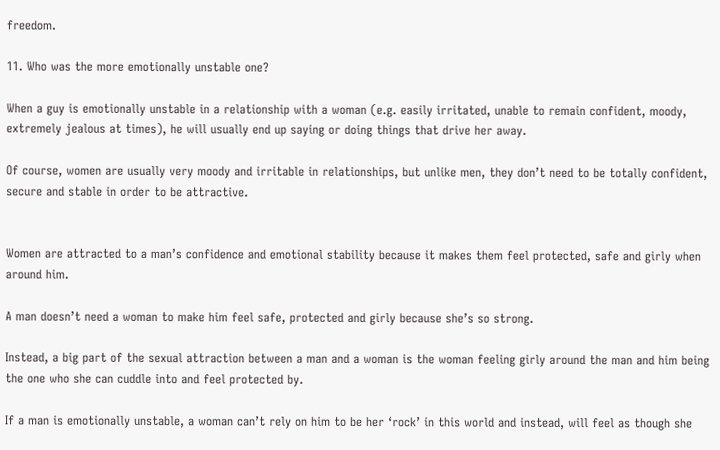freedom.

11. Who was the more emotionally unstable one?

When a guy is emotionally unstable in a relationship with a woman (e.g. easily irritated, unable to remain confident, moody, extremely jealous at times), he will usually end up saying or doing things that drive her away.

Of course, women are usually very moody and irritable in relationships, but unlike men, they don’t need to be totally confident, secure and stable in order to be attractive.


Women are attracted to a man’s confidence and emotional stability because it makes them feel protected, safe and girly when around him.

A man doesn’t need a woman to make him feel safe, protected and girly because she’s so strong.

Instead, a big part of the sexual attraction between a man and a woman is the woman feeling girly around the man and him being the one who she can cuddle into and feel protected by.

If a man is emotionally unstable, a woman can’t rely on him to be her ‘rock’ in this world and instead, will feel as though she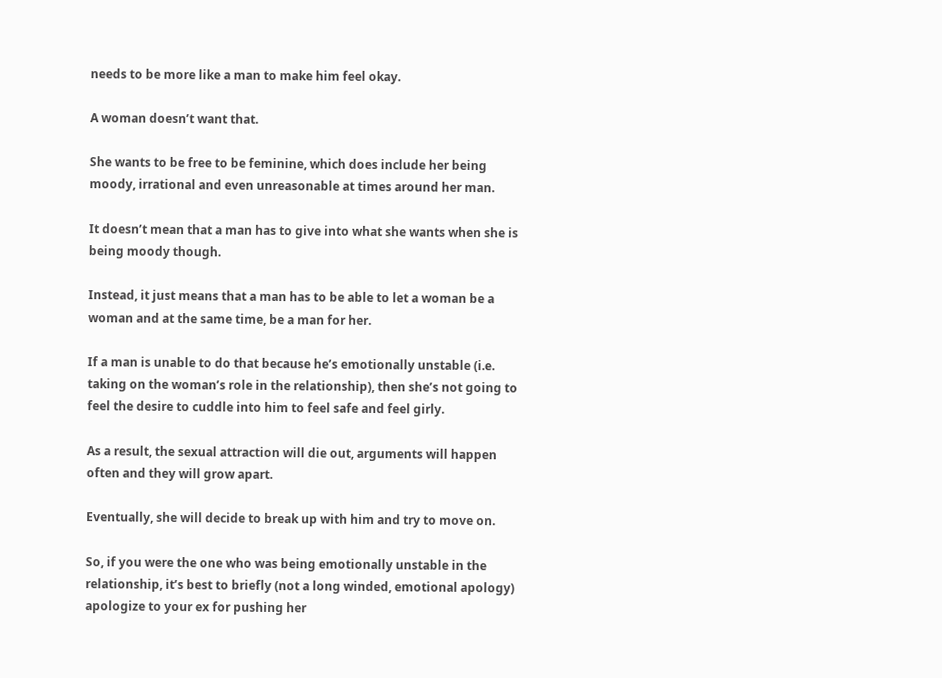needs to be more like a man to make him feel okay.

A woman doesn’t want that.

She wants to be free to be feminine, which does include her being moody, irrational and even unreasonable at times around her man.

It doesn’t mean that a man has to give into what she wants when she is being moody though.

Instead, it just means that a man has to be able to let a woman be a woman and at the same time, be a man for her.

If a man is unable to do that because he’s emotionally unstable (i.e. taking on the woman’s role in the relationship), then she’s not going to feel the desire to cuddle into him to feel safe and feel girly.

As a result, the sexual attraction will die out, arguments will happen often and they will grow apart.

Eventually, she will decide to break up with him and try to move on.

So, if you were the one who was being emotionally unstable in the relationship, it’s best to briefly (not a long winded, emotional apology) apologize to your ex for pushing her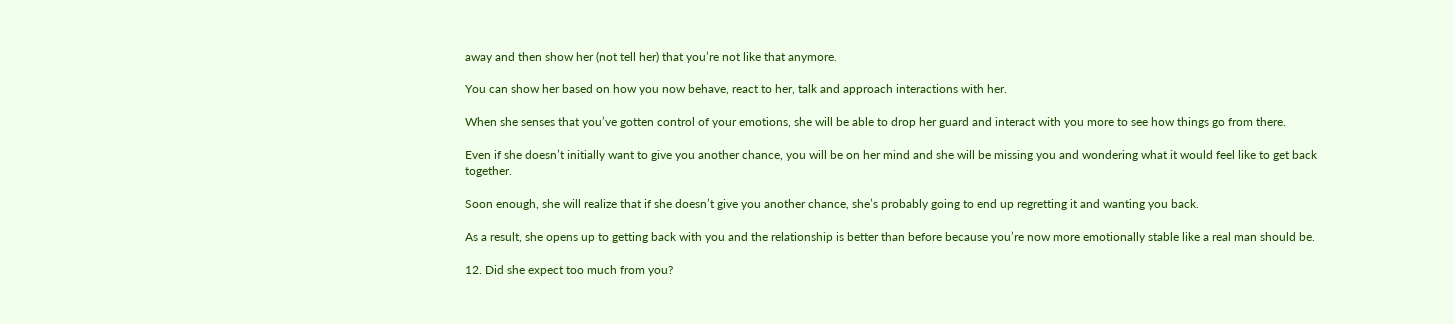away and then show her (not tell her) that you’re not like that anymore.

You can show her based on how you now behave, react to her, talk and approach interactions with her.

When she senses that you’ve gotten control of your emotions, she will be able to drop her guard and interact with you more to see how things go from there.

Even if she doesn’t initially want to give you another chance, you will be on her mind and she will be missing you and wondering what it would feel like to get back together.

Soon enough, she will realize that if she doesn’t give you another chance, she’s probably going to end up regretting it and wanting you back.

As a result, she opens up to getting back with you and the relationship is better than before because you’re now more emotionally stable like a real man should be.

12. Did she expect too much from you?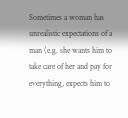Sometimes a woman has unrealistic expectations of a man (e.g. she wants him to take care of her and pay for everything, expects him to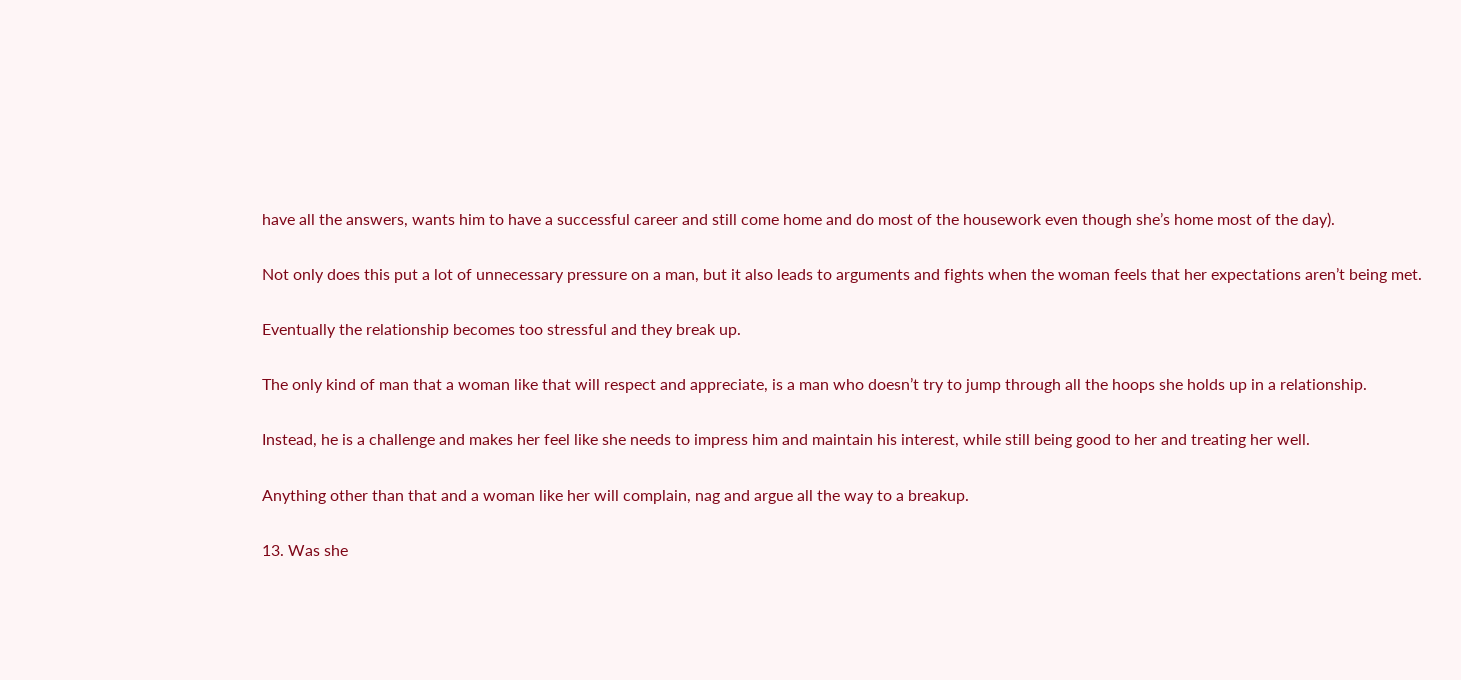have all the answers, wants him to have a successful career and still come home and do most of the housework even though she’s home most of the day).

Not only does this put a lot of unnecessary pressure on a man, but it also leads to arguments and fights when the woman feels that her expectations aren’t being met.

Eventually the relationship becomes too stressful and they break up.

The only kind of man that a woman like that will respect and appreciate, is a man who doesn’t try to jump through all the hoops she holds up in a relationship.

Instead, he is a challenge and makes her feel like she needs to impress him and maintain his interest, while still being good to her and treating her well.

Anything other than that and a woman like her will complain, nag and argue all the way to a breakup.

13. Was she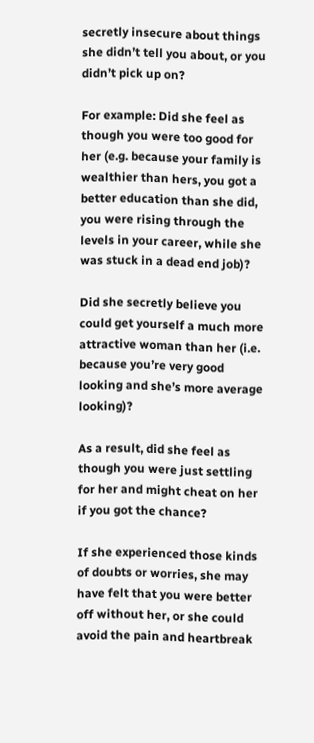secretly insecure about things she didn’t tell you about, or you didn’t pick up on?

For example: Did she feel as though you were too good for her (e.g. because your family is wealthier than hers, you got a better education than she did, you were rising through the levels in your career, while she was stuck in a dead end job)?

Did she secretly believe you could get yourself a much more attractive woman than her (i.e. because you’re very good looking and she’s more average looking)?

As a result, did she feel as though you were just settling for her and might cheat on her if you got the chance?

If she experienced those kinds of doubts or worries, she may have felt that you were better off without her, or she could avoid the pain and heartbreak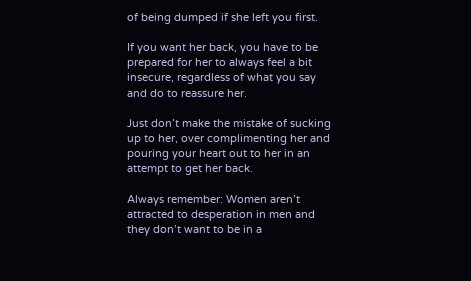of being dumped if she left you first.

If you want her back, you have to be prepared for her to always feel a bit insecure, regardless of what you say and do to reassure her.

Just don’t make the mistake of sucking up to her, over complimenting her and pouring your heart out to her in an attempt to get her back.

Always remember: Women aren’t attracted to desperation in men and they don’t want to be in a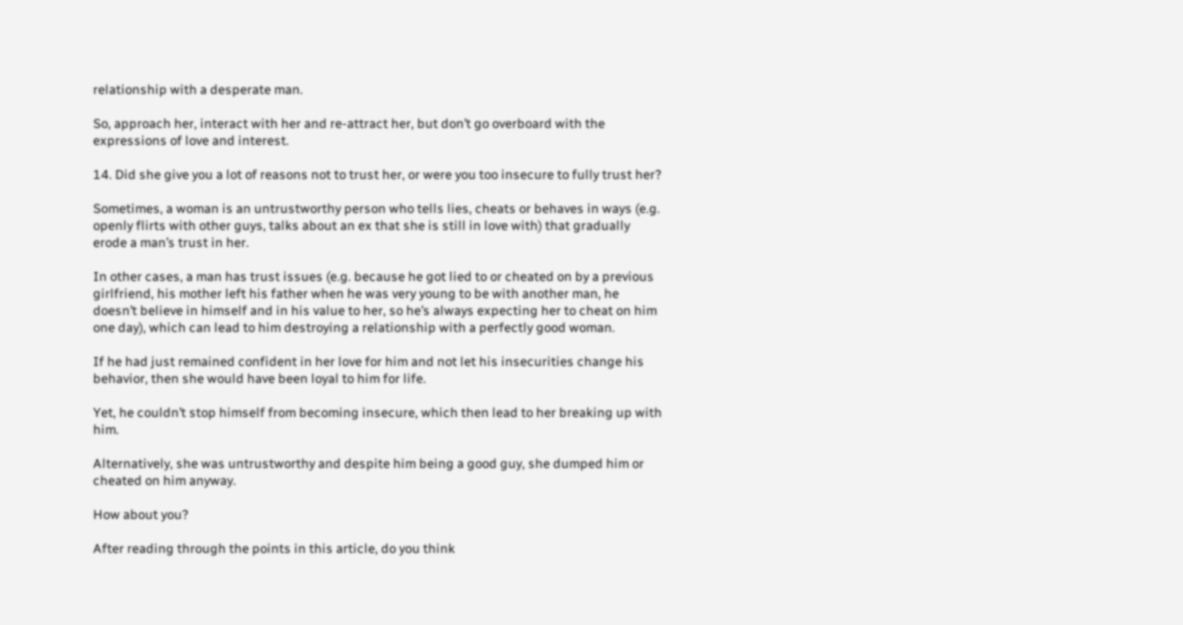relationship with a desperate man.

So, approach her, interact with her and re-attract her, but don’t go overboard with the expressions of love and interest.

14. Did she give you a lot of reasons not to trust her, or were you too insecure to fully trust her?

Sometimes, a woman is an untrustworthy person who tells lies, cheats or behaves in ways (e.g. openly flirts with other guys, talks about an ex that she is still in love with) that gradually erode a man’s trust in her.

In other cases, a man has trust issues (e.g. because he got lied to or cheated on by a previous girlfriend, his mother left his father when he was very young to be with another man, he doesn’t believe in himself and in his value to her, so he’s always expecting her to cheat on him one day), which can lead to him destroying a relationship with a perfectly good woman.

If he had just remained confident in her love for him and not let his insecurities change his behavior, then she would have been loyal to him for life.

Yet, he couldn’t stop himself from becoming insecure, which then lead to her breaking up with him.

Alternatively, she was untrustworthy and despite him being a good guy, she dumped him or cheated on him anyway.

How about you?

After reading through the points in this article, do you think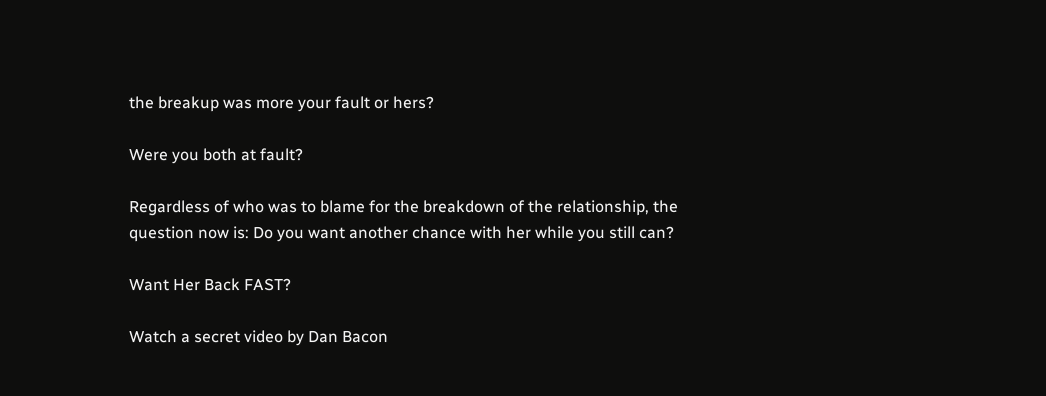the breakup was more your fault or hers?

Were you both at fault?

Regardless of who was to blame for the breakdown of the relationship, the question now is: Do you want another chance with her while you still can?

Want Her Back FAST?

Watch a secret video by Dan Bacon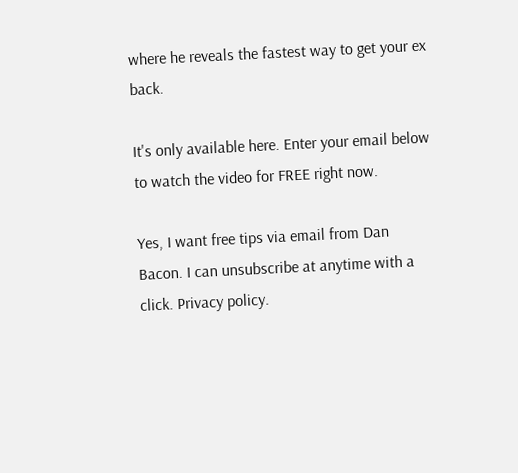where he reveals the fastest way to get your ex back.

It's only available here. Enter your email below to watch the video for FREE right now.

Yes, I want free tips via email from Dan Bacon. I can unsubscribe at anytime with a click. Privacy policy.